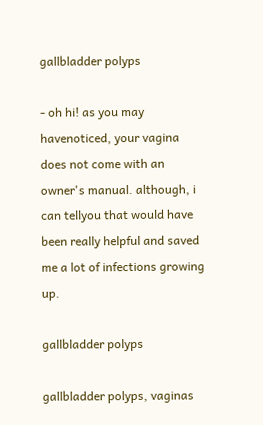gallbladder polyps

- oh hi! as you may havenoticed, your vagina does not come with an owner's manual. although, i can tellyou that would have been really helpful and saved me a lot of infections growing up.

gallbladder polyps

gallbladder polyps, vaginas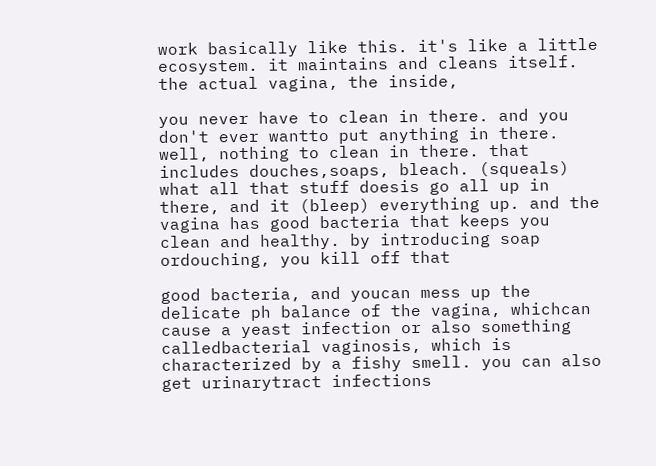work basically like this. it's like a little ecosystem. it maintains and cleans itself. the actual vagina, the inside,

you never have to clean in there. and you don't ever wantto put anything in there. well, nothing to clean in there. that includes douches,soaps, bleach. (squeals) what all that stuff doesis go all up in there, and it (bleep) everything up. and the vagina has good bacteria that keeps you clean and healthy. by introducing soap ordouching, you kill off that

good bacteria, and youcan mess up the delicate ph balance of the vagina, whichcan cause a yeast infection or also something calledbacterial vaginosis, which is characterized by a fishy smell. you can also get urinarytract infections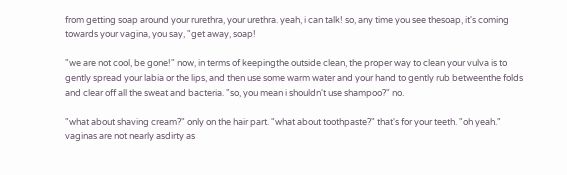from getting soap around your rurethra, your urethra. yeah, i can talk! so, any time you see thesoap, it's coming towards your vagina, you say, "get away, soap!

"we are not cool, be gone!" now, in terms of keepingthe outside clean, the proper way to clean your vulva is to gently spread your labia or the lips, and then use some warm water and your hand to gently rub betweenthe folds and clear off all the sweat and bacteria. "so, you mean i shouldn't use shampoo?" no.

"what about shaving cream?" only on the hair part. "what about toothpaste?" that's for your teeth. "oh yeah." vaginas are not nearly asdirty as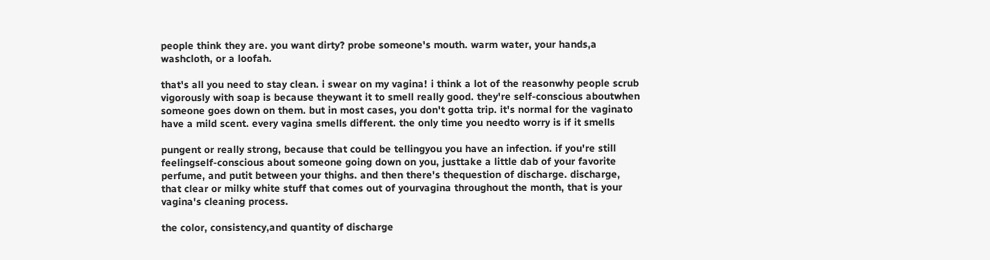people think they are. you want dirty? probe someone's mouth. warm water, your hands,a washcloth, or a loofah.

that's all you need to stay clean. i swear on my vagina! i think a lot of the reasonwhy people scrub vigorously with soap is because theywant it to smell really good. they're self-conscious aboutwhen someone goes down on them. but in most cases, you don't gotta trip. it's normal for the vaginato have a mild scent. every vagina smells different. the only time you needto worry is if it smells

pungent or really strong, because that could be tellingyou you have an infection. if you're still feelingself-conscious about someone going down on you, justtake a little dab of your favorite perfume, and putit between your thighs. and then there's thequestion of discharge. discharge, that clear or milky white stuff that comes out of yourvagina throughout the month, that is your vagina's cleaning process.

the color, consistency,and quantity of discharge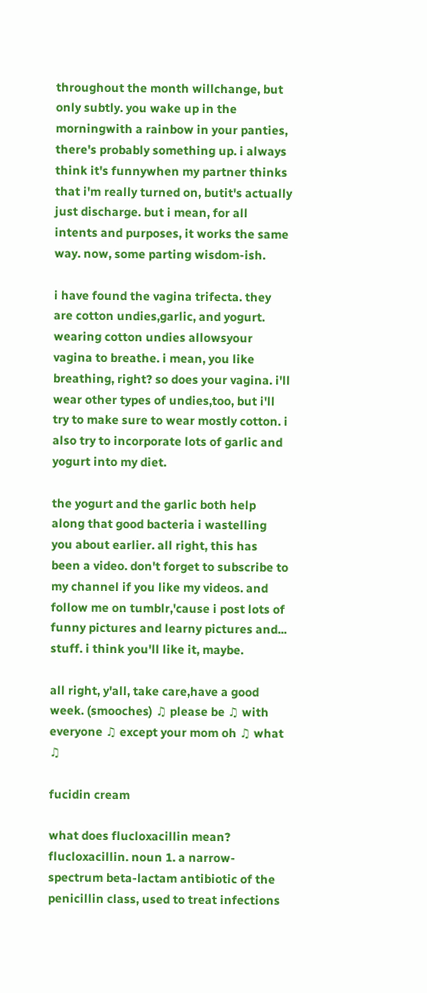throughout the month willchange, but only subtly. you wake up in the morningwith a rainbow in your panties, there's probably something up. i always think it's funnywhen my partner thinks that i'm really turned on, butit's actually just discharge. but i mean, for all intents and purposes, it works the same way. now, some parting wisdom-ish.

i have found the vagina trifecta. they are cotton undies,garlic, and yogurt. wearing cotton undies allowsyour vagina to breathe. i mean, you like breathing, right? so does your vagina. i'll wear other types of undies,too, but i'll try to make sure to wear mostly cotton. i also try to incorporate lots of garlic and yogurt into my diet.

the yogurt and the garlic both help along that good bacteria i wastelling you about earlier. all right, this has been a video. don't forget to subscribe to my channel if you like my videos. and follow me on tumblr,'cause i post lots of funny pictures and learny pictures and... stuff. i think you'll like it, maybe.

all right, y'all, take care,have a good week. (smooches) ♫ please be ♫ with everyone ♫ except your mom oh ♫ what ♫

fucidin cream

what does flucloxacillin mean? flucloxacillin. noun 1. a narrow-spectrum beta-lactam antibiotic of the penicillin class, used to treat infections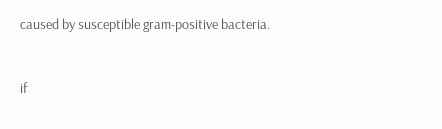caused by susceptible gram-positive bacteria.


if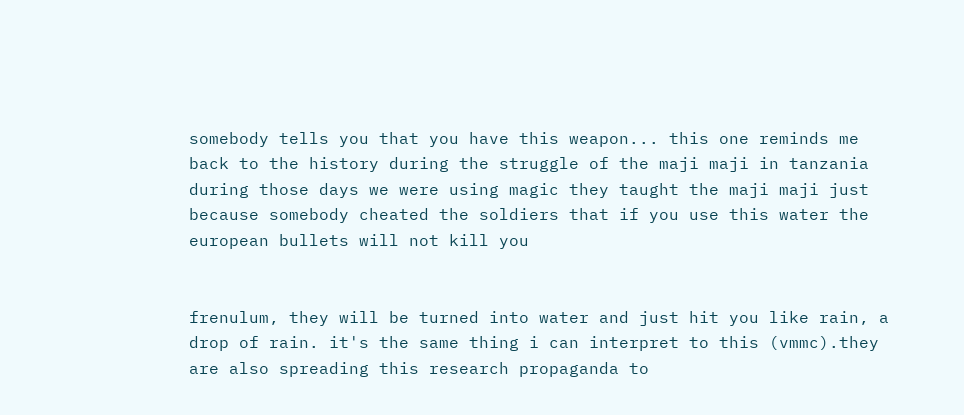somebody tells you that you have this weapon... this one reminds me back to the history during the struggle of the maji maji in tanzania during those days we were using magic they taught the maji maji just because somebody cheated the soldiers that if you use this water the european bullets will not kill you


frenulum, they will be turned into water and just hit you like rain, a drop of rain. it's the same thing i can interpret to this (vmmc).they are also spreading this research propaganda to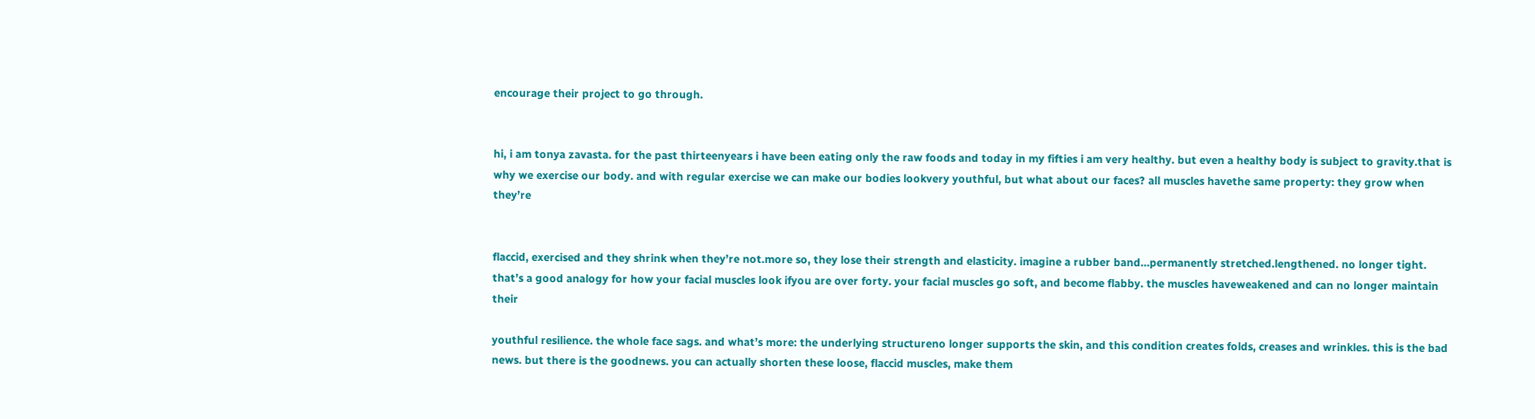encourage their project to go through.


hi, i am tonya zavasta. for the past thirteenyears i have been eating only the raw foods and today in my fifties i am very healthy. but even a healthy body is subject to gravity.that is why we exercise our body. and with regular exercise we can make our bodies lookvery youthful, but what about our faces? all muscles havethe same property: they grow when they’re


flaccid, exercised and they shrink when they’re not.more so, they lose their strength and elasticity. imagine a rubber band…permanently stretched.lengthened. no longer tight. that’s a good analogy for how your facial muscles look ifyou are over forty. your facial muscles go soft, and become flabby. the muscles haveweakened and can no longer maintain their

youthful resilience. the whole face sags. and what’s more: the underlying structureno longer supports the skin, and this condition creates folds, creases and wrinkles. this is the bad news. but there is the goodnews. you can actually shorten these loose, flaccid muscles, make them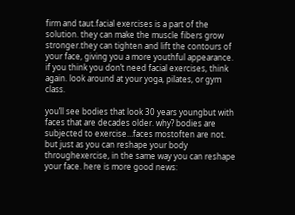firm and taut.facial exercises is a part of the solution. they can make the muscle fibers grow stronger.they can tighten and lift the contours of your face, giving you a more youthful appearance. if you think you don’t need facial exercises, think again. look around at your yoga, pilates, or gym class.

you’ll see bodies that look 30 years youngbut with faces that are decades older. why? bodies are subjected to exercise…faces mostoften are not. but just as you can reshape your body throughexercise, in the same way you can reshape your face. here is more good news: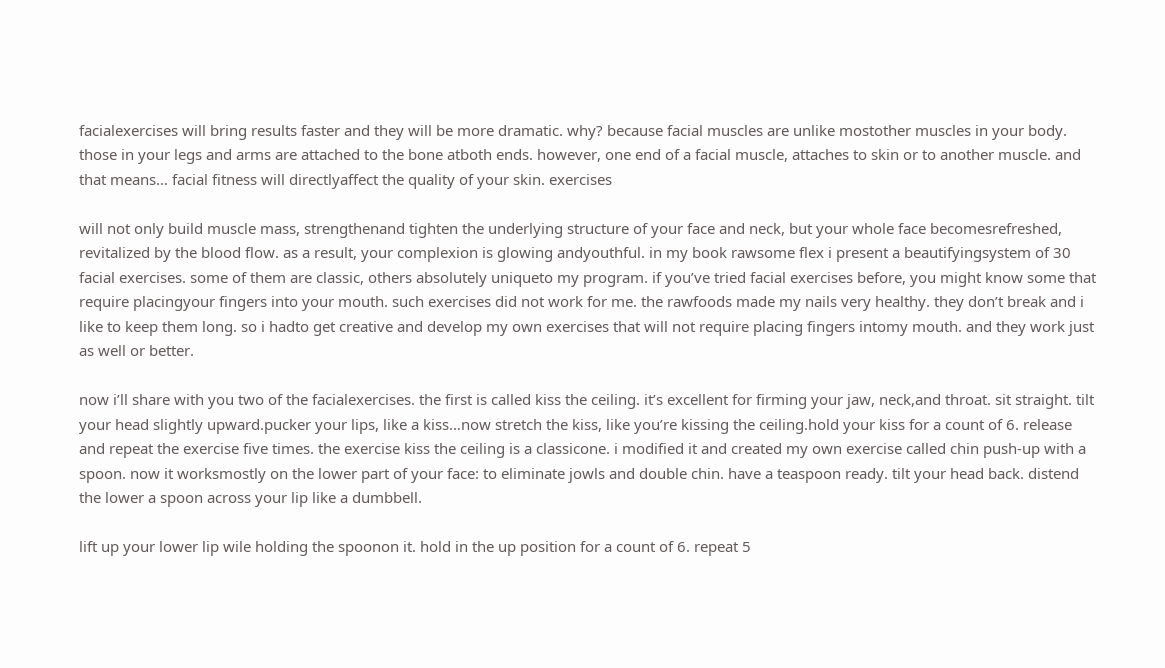facialexercises will bring results faster and they will be more dramatic. why? because facial muscles are unlike mostother muscles in your body. those in your legs and arms are attached to the bone atboth ends. however, one end of a facial muscle, attaches to skin or to another muscle. and that means… facial fitness will directlyaffect the quality of your skin. exercises

will not only build muscle mass, strengthenand tighten the underlying structure of your face and neck, but your whole face becomesrefreshed, revitalized by the blood flow. as a result, your complexion is glowing andyouthful. in my book rawsome flex i present a beautifyingsystem of 30 facial exercises. some of them are classic, others absolutely uniqueto my program. if you’ve tried facial exercises before, you might know some that require placingyour fingers into your mouth. such exercises did not work for me. the rawfoods made my nails very healthy. they don’t break and i like to keep them long. so i hadto get creative and develop my own exercises that will not require placing fingers intomy mouth. and they work just as well or better.

now i’ll share with you two of the facialexercises. the first is called kiss the ceiling. it’s excellent for firming your jaw, neck,and throat. sit straight. tilt your head slightly upward.pucker your lips, like a kiss…now stretch the kiss, like you’re kissing the ceiling.hold your kiss for a count of 6. release and repeat the exercise five times. the exercise kiss the ceiling is a classicone. i modified it and created my own exercise called chin push-up with a spoon. now it worksmostly on the lower part of your face: to eliminate jowls and double chin. have a teaspoon ready. tilt your head back. distend the lower a spoon across your lip like a dumbbell.

lift up your lower lip wile holding the spoonon it. hold in the up position for a count of 6. repeat 5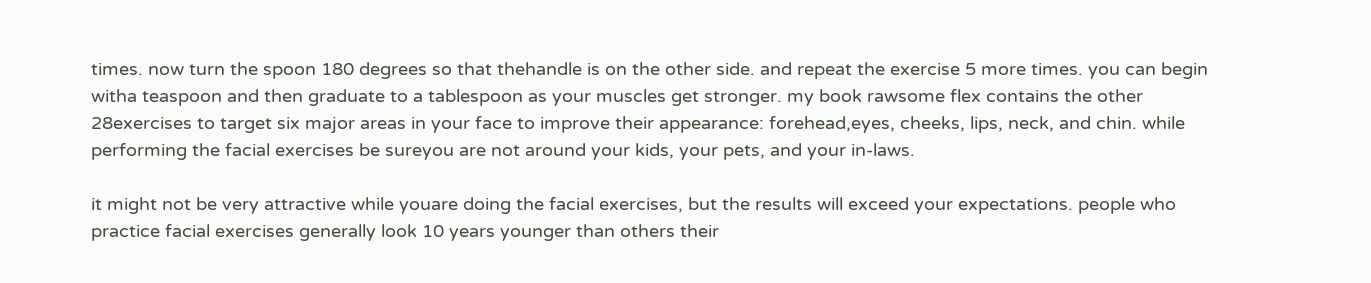times. now turn the spoon 180 degrees so that thehandle is on the other side. and repeat the exercise 5 more times. you can begin witha teaspoon and then graduate to a tablespoon as your muscles get stronger. my book rawsome flex contains the other 28exercises to target six major areas in your face to improve their appearance: forehead,eyes, cheeks, lips, neck, and chin. while performing the facial exercises be sureyou are not around your kids, your pets, and your in-laws.

it might not be very attractive while youare doing the facial exercises, but the results will exceed your expectations. people who practice facial exercises generally look 10 years younger than others their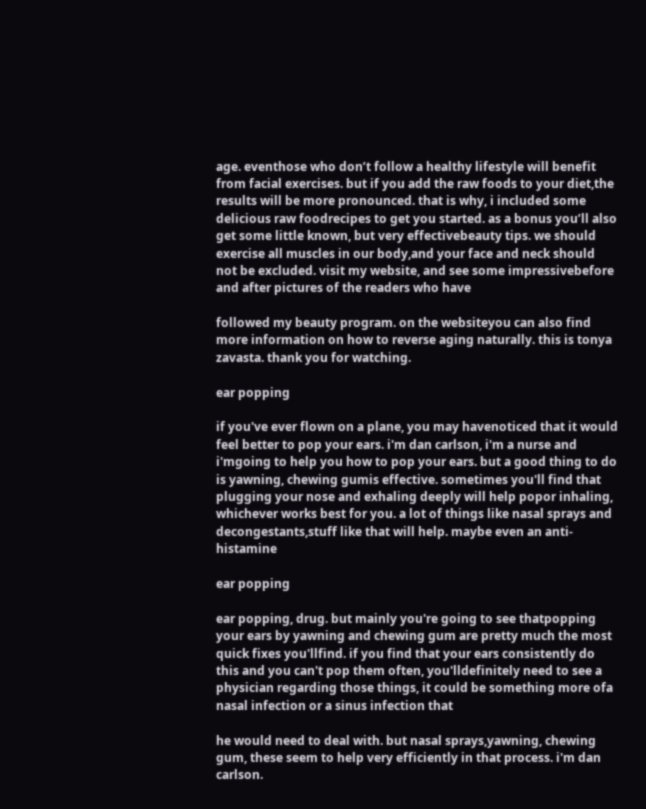age. eventhose who don’t follow a healthy lifestyle will benefit from facial exercises. but if you add the raw foods to your diet,the results will be more pronounced. that is why, i included some delicious raw foodrecipes to get you started. as a bonus you’ll also get some little known, but very effectivebeauty tips. we should exercise all muscles in our body,and your face and neck should not be excluded. visit my website, and see some impressivebefore and after pictures of the readers who have

followed my beauty program. on the websiteyou can also find more information on how to reverse aging naturally. this is tonya zavasta. thank you for watching.

ear popping

if you've ever flown on a plane, you may havenoticed that it would feel better to pop your ears. i'm dan carlson, i'm a nurse and i'mgoing to help you how to pop your ears. but a good thing to do is yawning, chewing gumis effective. sometimes you'll find that plugging your nose and exhaling deeply will help popor inhaling, whichever works best for you. a lot of things like nasal sprays and decongestants,stuff like that will help. maybe even an anti-histamine

ear popping

ear popping, drug. but mainly you're going to see thatpopping your ears by yawning and chewing gum are pretty much the most quick fixes you'llfind. if you find that your ears consistently do this and you can't pop them often, you'lldefinitely need to see a physician regarding those things, it could be something more ofa nasal infection or a sinus infection that

he would need to deal with. but nasal sprays,yawning, chewing gum, these seem to help very efficiently in that process. i'm dan carlson.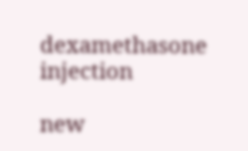dexamethasone injection

new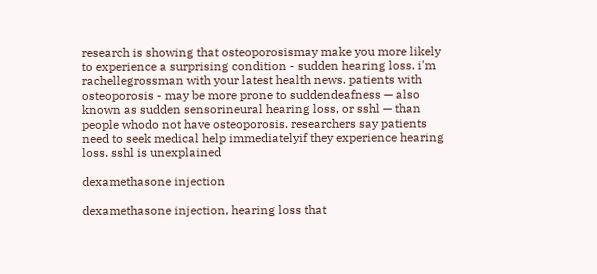research is showing that osteoporosismay make you more likely to experience a surprising condition - sudden hearing loss. i'm rachellegrossman with your latest health news. patients with osteoporosis - may be more prone to suddendeafness — also known as sudden sensorineural hearing loss, or sshl — than people whodo not have osteoporosis. researchers say patients need to seek medical help immediatelyif they experience hearing loss. sshl is unexplained

dexamethasone injection

dexamethasone injection, hearing loss that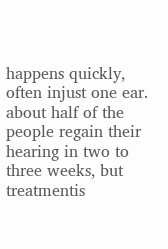happens quickly, often injust one ear. about half of the people regain their hearing in two to three weeks, but treatmentis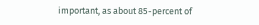important, as about 85-percent of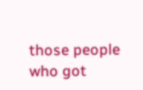those people who got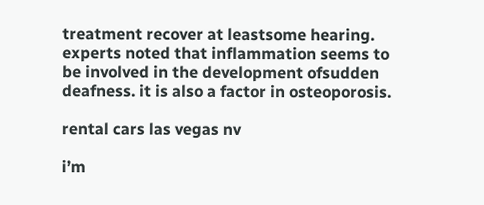treatment recover at leastsome hearing. experts noted that inflammation seems to be involved in the development ofsudden deafness. it is also a factor in osteoporosis.

rental cars las vegas nv

i’m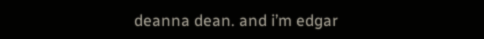deanna dean. and i’m edgar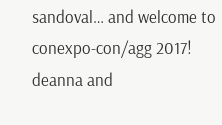sandoval… and welcome to conexpo-con/agg 2017! deanna and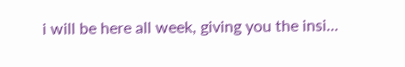i will be here all week, giving you the insi...